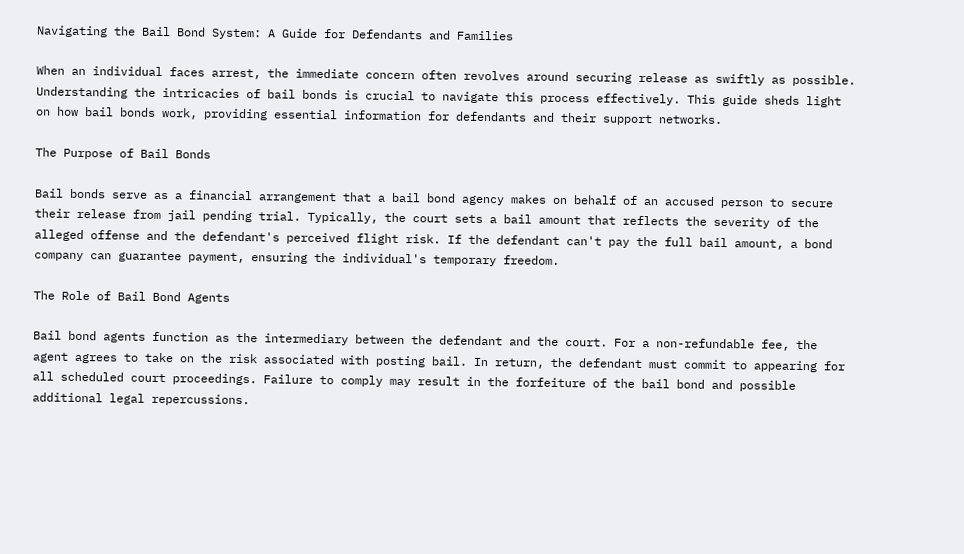Navigating the Bail Bond System: A Guide for Defendants and Families

When an individual faces arrest, the immediate concern often revolves around securing release as swiftly as possible. Understanding the intricacies of bail bonds is crucial to navigate this process effectively. This guide sheds light on how bail bonds work, providing essential information for defendants and their support networks.

The Purpose of Bail Bonds

Bail bonds serve as a financial arrangement that a bail bond agency makes on behalf of an accused person to secure their release from jail pending trial. Typically, the court sets a bail amount that reflects the severity of the alleged offense and the defendant's perceived flight risk. If the defendant can't pay the full bail amount, a bond company can guarantee payment, ensuring the individual's temporary freedom.

The Role of Bail Bond Agents

Bail bond agents function as the intermediary between the defendant and the court. For a non-refundable fee, the agent agrees to take on the risk associated with posting bail. In return, the defendant must commit to appearing for all scheduled court proceedings. Failure to comply may result in the forfeiture of the bail bond and possible additional legal repercussions.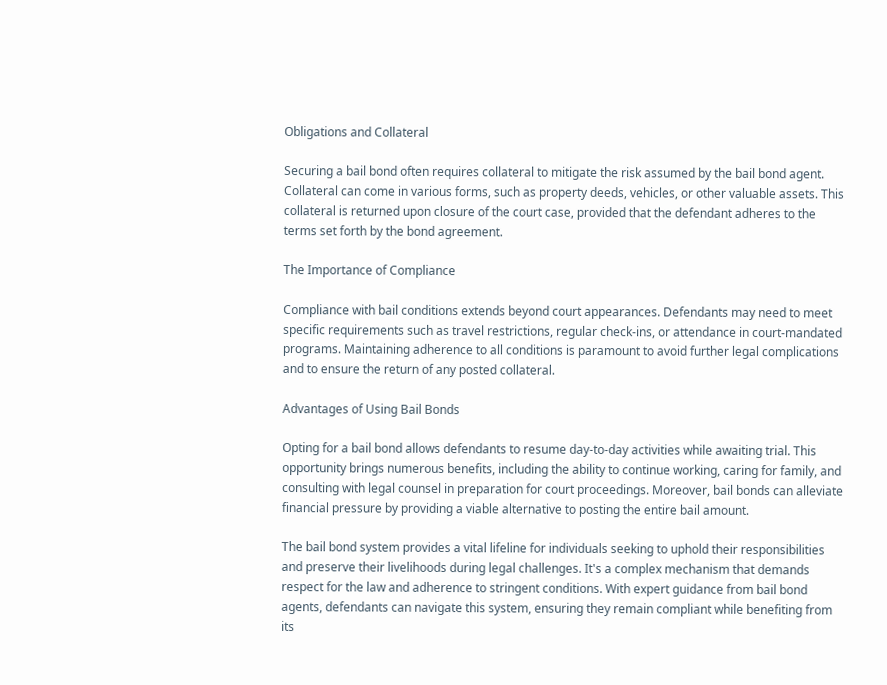Obligations and Collateral

Securing a bail bond often requires collateral to mitigate the risk assumed by the bail bond agent. Collateral can come in various forms, such as property deeds, vehicles, or other valuable assets. This collateral is returned upon closure of the court case, provided that the defendant adheres to the terms set forth by the bond agreement.

The Importance of Compliance

Compliance with bail conditions extends beyond court appearances. Defendants may need to meet specific requirements such as travel restrictions, regular check-ins, or attendance in court-mandated programs. Maintaining adherence to all conditions is paramount to avoid further legal complications and to ensure the return of any posted collateral.

Advantages of Using Bail Bonds

Opting for a bail bond allows defendants to resume day-to-day activities while awaiting trial. This opportunity brings numerous benefits, including the ability to continue working, caring for family, and consulting with legal counsel in preparation for court proceedings. Moreover, bail bonds can alleviate financial pressure by providing a viable alternative to posting the entire bail amount.

The bail bond system provides a vital lifeline for individuals seeking to uphold their responsibilities and preserve their livelihoods during legal challenges. It's a complex mechanism that demands respect for the law and adherence to stringent conditions. With expert guidance from bail bond agents, defendants can navigate this system, ensuring they remain compliant while benefiting from its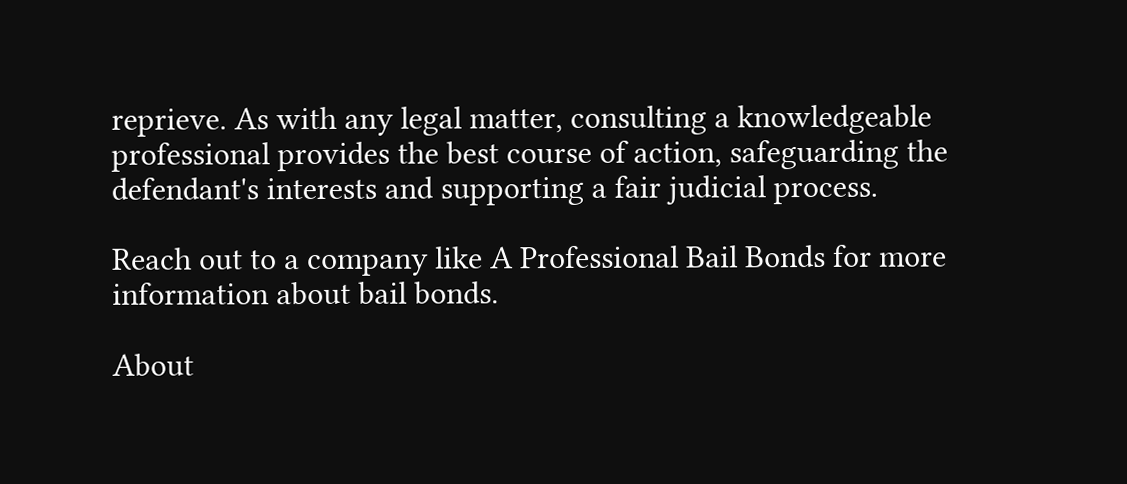reprieve. As with any legal matter, consulting a knowledgeable professional provides the best course of action, safeguarding the defendant's interests and supporting a fair judicial process.

Reach out to a company like A Professional Bail Bonds for more information about bail bonds.

About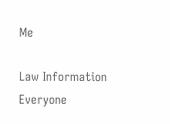Me

Law Information Everyone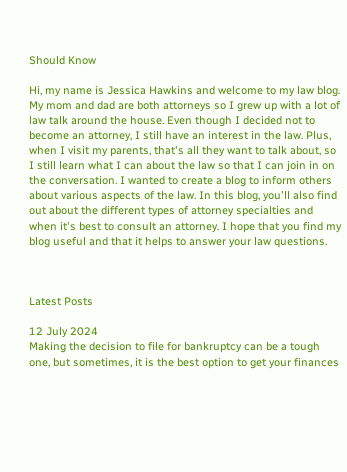Should Know

Hi, my name is Jessica Hawkins and welcome to my law blog. My mom and dad are both attorneys so I grew up with a lot of law talk around the house. Even though I decided not to become an attorney, I still have an interest in the law. Plus, when I visit my parents, that's all they want to talk about, so I still learn what I can about the law so that I can join in on the conversation. I wanted to create a blog to inform others about various aspects of the law. In this blog, you'll also find out about the different types of attorney specialties and when it's best to consult an attorney. I hope that you find my blog useful and that it helps to answer your law questions.



Latest Posts

12 July 2024
Making the decision to file for bankruptcy can be a tough one, but sometimes, it is the best option to get your finances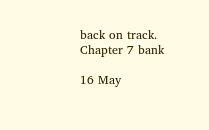back on track. Chapter 7 bank

16 May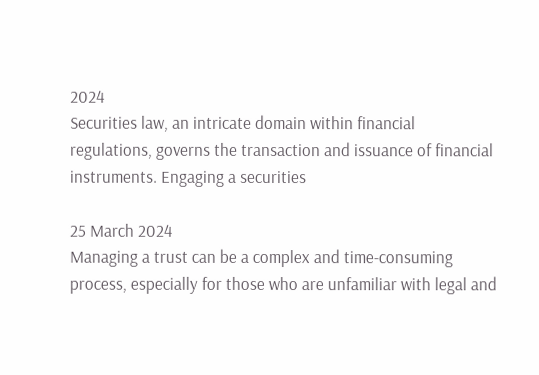2024
Securities law, an intricate domain within financial regulations, governs the transaction and issuance of financial instruments. Engaging a securities

25 March 2024
Managing a trust can be a complex and time-consuming process, especially for those who are unfamiliar with legal and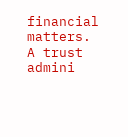financial matters. A trust admini